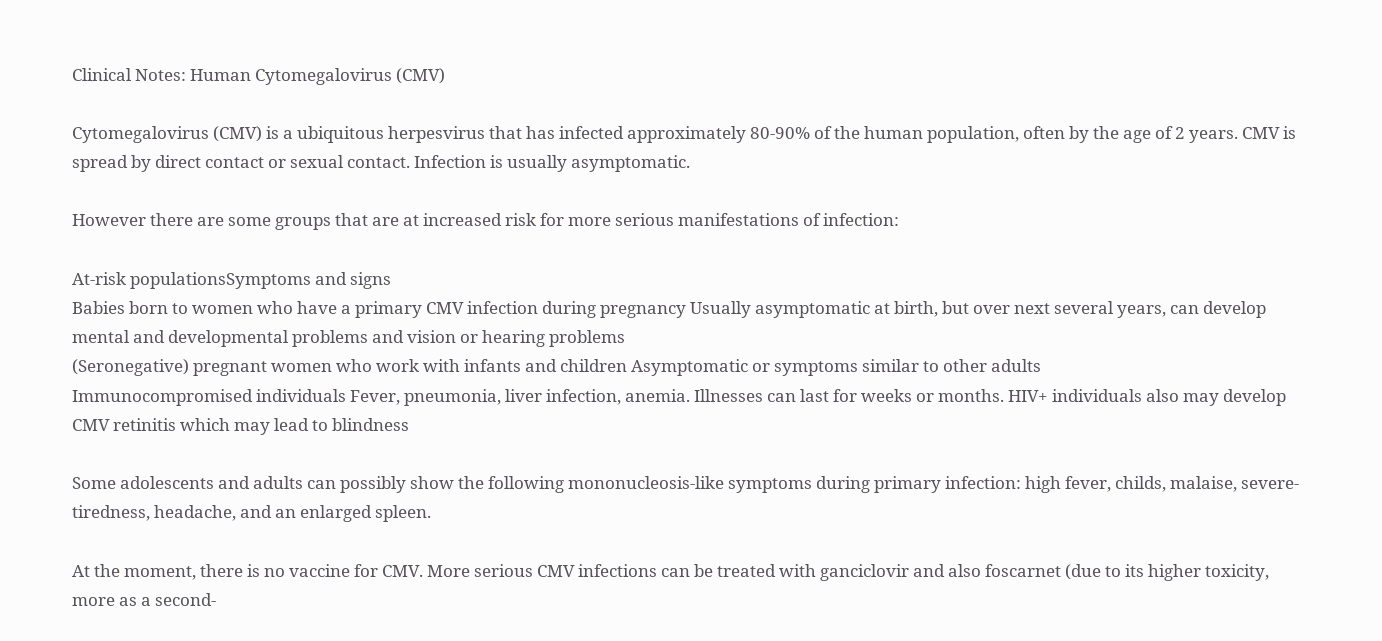Clinical Notes: Human Cytomegalovirus (CMV)

Cytomegalovirus (CMV) is a ubiquitous herpesvirus that has infected approximately 80-90% of the human population, often by the age of 2 years. CMV is spread by direct contact or sexual contact. Infection is usually asymptomatic.

However there are some groups that are at increased risk for more serious manifestations of infection:

At-risk populationsSymptoms and signs
Babies born to women who have a primary CMV infection during pregnancy Usually asymptomatic at birth, but over next several years, can develop mental and developmental problems and vision or hearing problems
(Seronegative) pregnant women who work with infants and children Asymptomatic or symptoms similar to other adults
Immunocompromised individuals Fever, pneumonia, liver infection, anemia. Illnesses can last for weeks or months. HIV+ individuals also may develop CMV retinitis which may lead to blindness

Some adolescents and adults can possibly show the following mononucleosis-like symptoms during primary infection: high fever, childs, malaise, severe-tiredness, headache, and an enlarged spleen.

At the moment, there is no vaccine for CMV. More serious CMV infections can be treated with ganciclovir and also foscarnet (due to its higher toxicity, more as a second-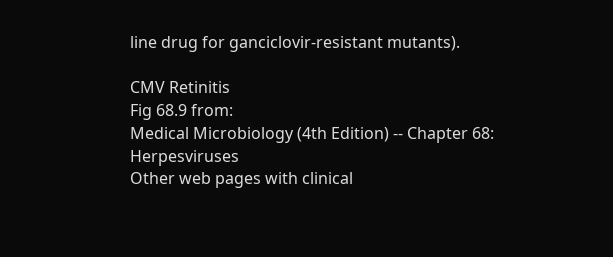line drug for ganciclovir-resistant mutants).

CMV Retinitis
Fig 68.9 from:
Medical Microbiology (4th Edition) -- Chapter 68: Herpesviruses
Other web pages with clinical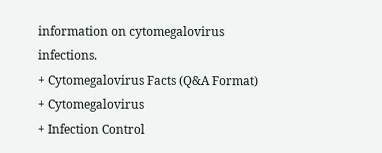information on cytomegalovirus infections.
+ Cytomegalovirus Facts (Q&A Format)
+ Cytomegalovirus
+ Infection Control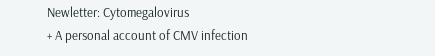Newletter: Cytomegalovirus
+ A personal account of CMV infection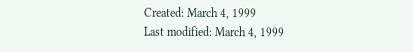Created: March 4, 1999
Last modified: March 4, 1999